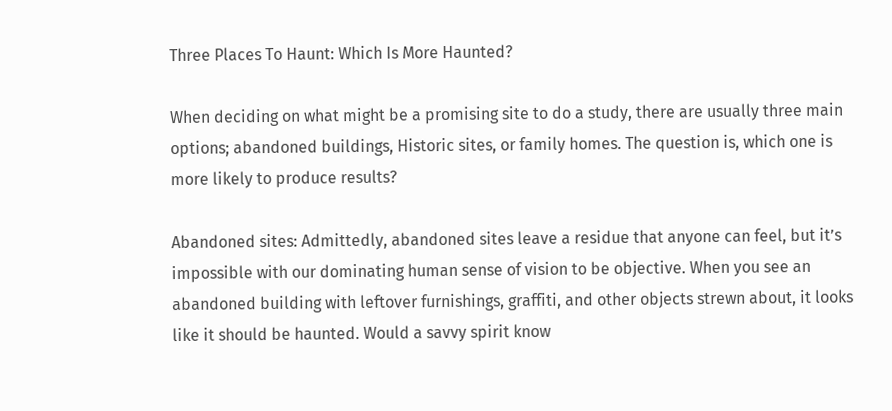Three Places To Haunt: Which Is More Haunted?

When deciding on what might be a promising site to do a study, there are usually three main options; abandoned buildings, Historic sites, or family homes. The question is, which one is more likely to produce results?

Abandoned sites: Admittedly, abandoned sites leave a residue that anyone can feel, but it’s impossible with our dominating human sense of vision to be objective. When you see an abandoned building with leftover furnishings, graffiti, and other objects strewn about, it looks like it should be haunted. Would a savvy spirit know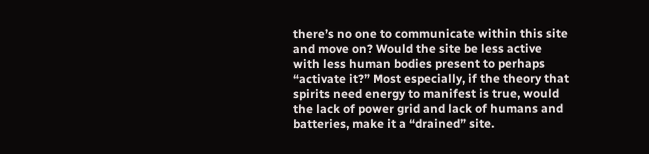there’s no one to communicate within this site and move on? Would the site be less active with less human bodies present to perhaps “activate it?” Most especially, if the theory that spirits need energy to manifest is true, would the lack of power grid and lack of humans and batteries, make it a “drained” site.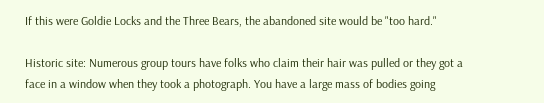If this were Goldie Locks and the Three Bears, the abandoned site would be "too hard."

Historic site: Numerous group tours have folks who claim their hair was pulled or they got a face in a window when they took a photograph. You have a large mass of bodies going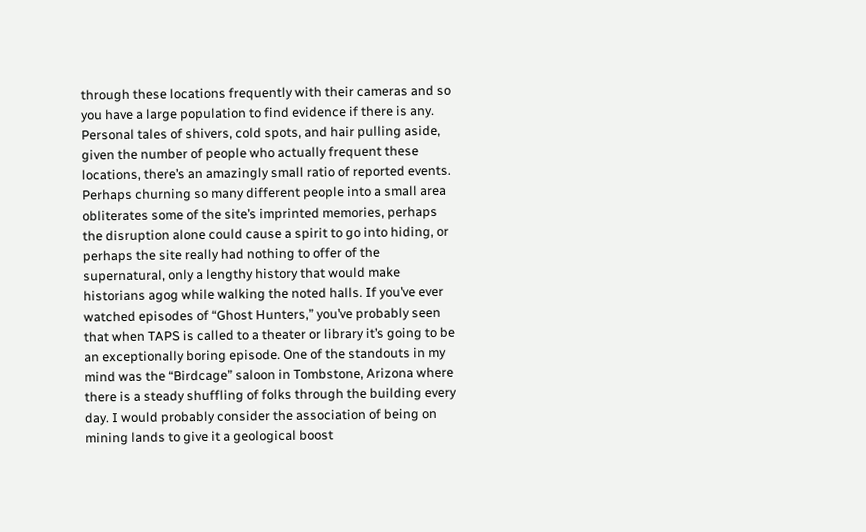through these locations frequently with their cameras and so you have a large population to find evidence if there is any. Personal tales of shivers, cold spots, and hair pulling aside, given the number of people who actually frequent these locations, there’s an amazingly small ratio of reported events. Perhaps churning so many different people into a small area obliterates some of the site’s imprinted memories, perhaps the disruption alone could cause a spirit to go into hiding, or perhaps the site really had nothing to offer of the supernatural, only a lengthy history that would make historians agog while walking the noted halls. If you’ve ever watched episodes of “Ghost Hunters,” you’ve probably seen that when TAPS is called to a theater or library it’s going to be an exceptionally boring episode. One of the standouts in my mind was the “Birdcage” saloon in Tombstone, Arizona where there is a steady shuffling of folks through the building every day. I would probably consider the association of being on mining lands to give it a geological boost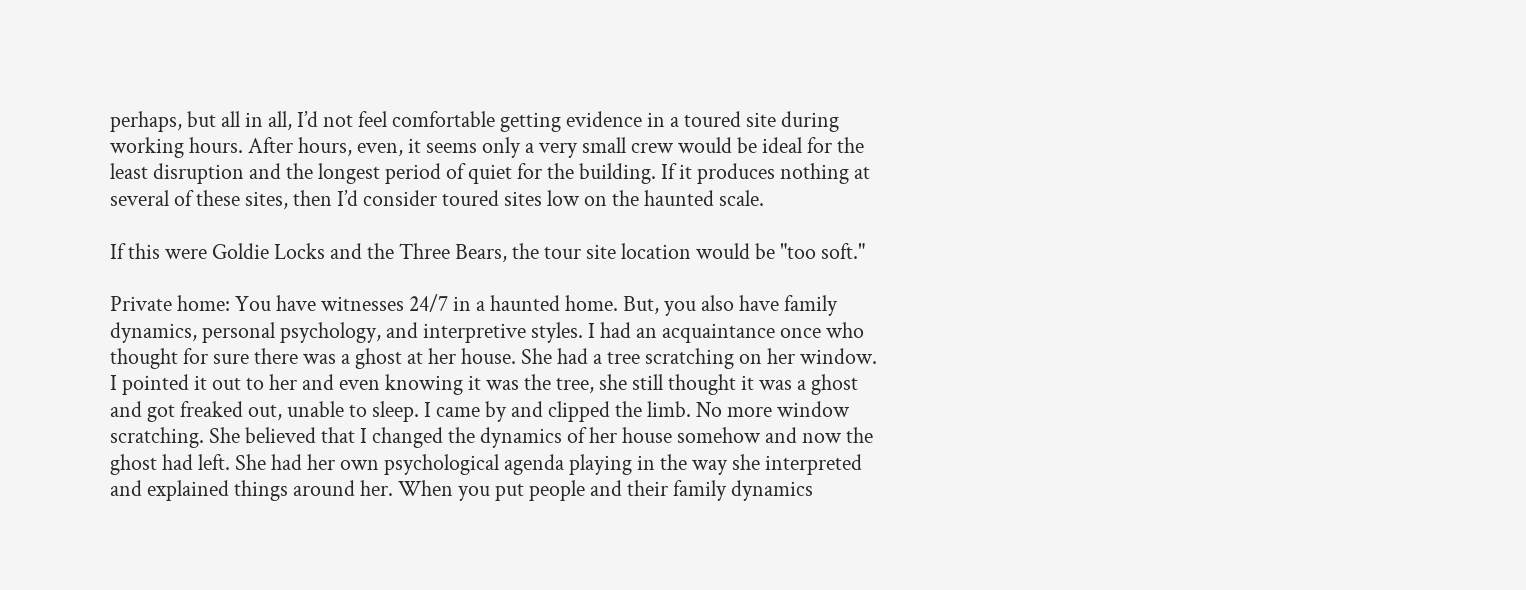perhaps, but all in all, I’d not feel comfortable getting evidence in a toured site during working hours. After hours, even, it seems only a very small crew would be ideal for the least disruption and the longest period of quiet for the building. If it produces nothing at several of these sites, then I’d consider toured sites low on the haunted scale.

If this were Goldie Locks and the Three Bears, the tour site location would be "too soft."

Private home: You have witnesses 24/7 in a haunted home. But, you also have family dynamics, personal psychology, and interpretive styles. I had an acquaintance once who thought for sure there was a ghost at her house. She had a tree scratching on her window. I pointed it out to her and even knowing it was the tree, she still thought it was a ghost and got freaked out, unable to sleep. I came by and clipped the limb. No more window scratching. She believed that I changed the dynamics of her house somehow and now the ghost had left. She had her own psychological agenda playing in the way she interpreted and explained things around her. When you put people and their family dynamics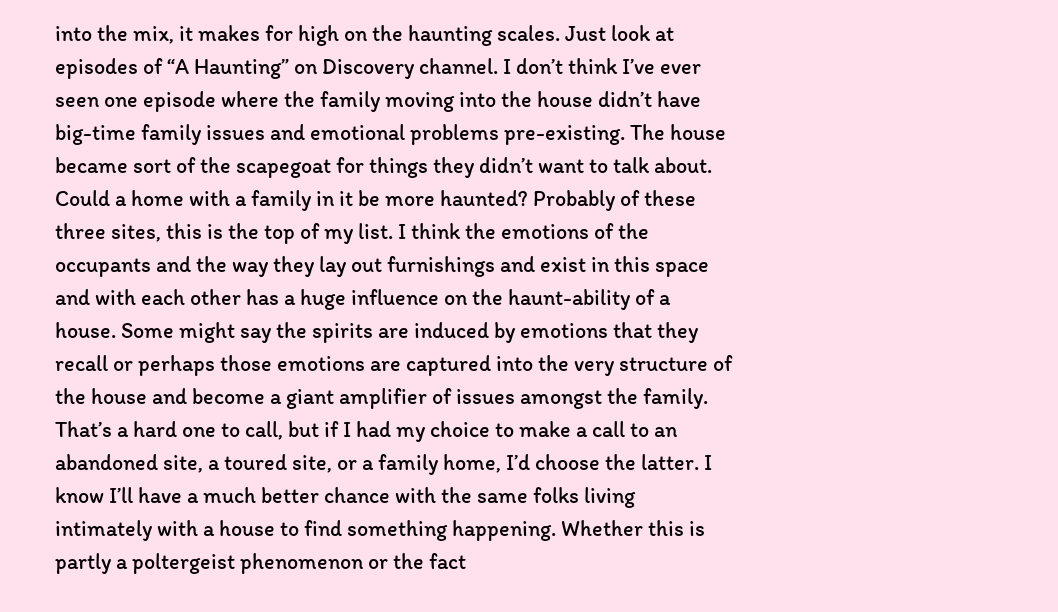into the mix, it makes for high on the haunting scales. Just look at episodes of “A Haunting” on Discovery channel. I don’t think I’ve ever seen one episode where the family moving into the house didn’t have big-time family issues and emotional problems pre-existing. The house became sort of the scapegoat for things they didn’t want to talk about. Could a home with a family in it be more haunted? Probably of these three sites, this is the top of my list. I think the emotions of the occupants and the way they lay out furnishings and exist in this space and with each other has a huge influence on the haunt-ability of a house. Some might say the spirits are induced by emotions that they recall or perhaps those emotions are captured into the very structure of the house and become a giant amplifier of issues amongst the family. That’s a hard one to call, but if I had my choice to make a call to an abandoned site, a toured site, or a family home, I’d choose the latter. I know I’ll have a much better chance with the same folks living intimately with a house to find something happening. Whether this is partly a poltergeist phenomenon or the fact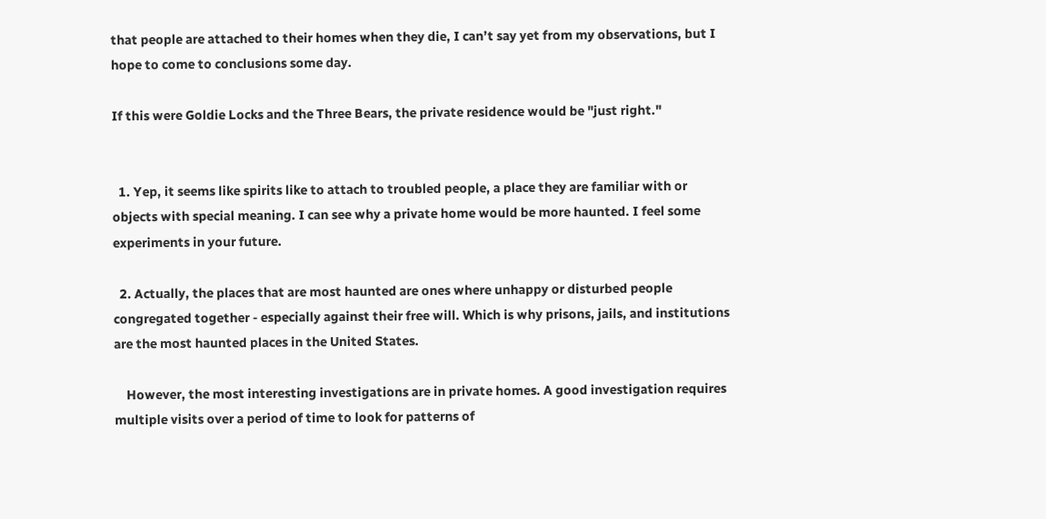that people are attached to their homes when they die, I can’t say yet from my observations, but I hope to come to conclusions some day.

If this were Goldie Locks and the Three Bears, the private residence would be "just right."


  1. Yep, it seems like spirits like to attach to troubled people, a place they are familiar with or objects with special meaning. I can see why a private home would be more haunted. I feel some experiments in your future.

  2. Actually, the places that are most haunted are ones where unhappy or disturbed people congregated together - especially against their free will. Which is why prisons, jails, and institutions are the most haunted places in the United States.

    However, the most interesting investigations are in private homes. A good investigation requires multiple visits over a period of time to look for patterns of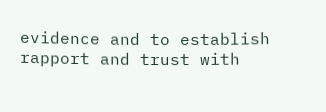evidence and to establish rapport and trust with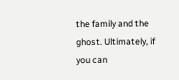the family and the ghost. Ultimately, if you can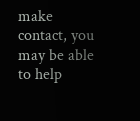make contact, you may be able to help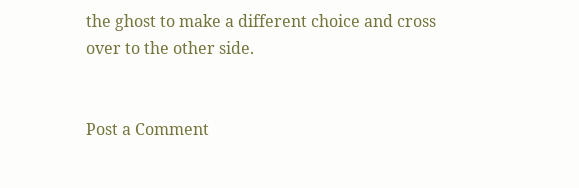the ghost to make a different choice and cross over to the other side.


Post a Comment